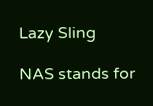Lazy Sling

NAS stands for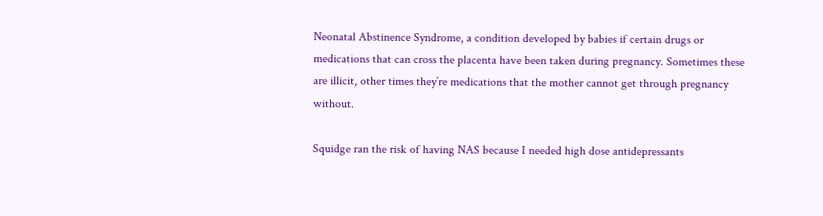Neonatal Abstinence Syndrome, a condition developed by babies if certain drugs or medications that can cross the placenta have been taken during pregnancy. Sometimes these are illicit, other times they’re medications that the mother cannot get through pregnancy without.

Squidge ran the risk of having NAS because I needed high dose antidepressants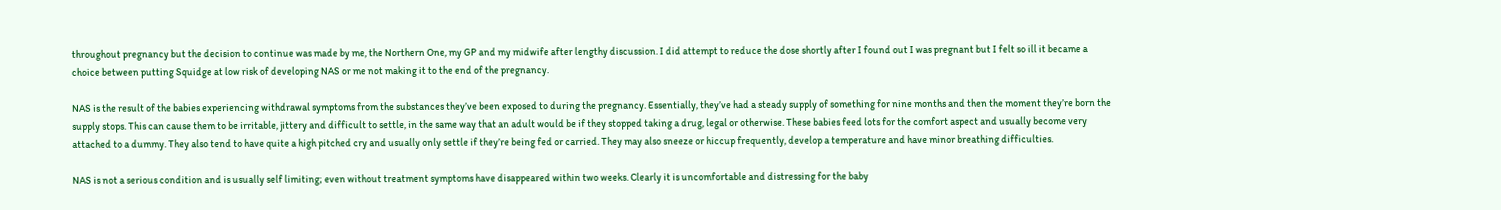throughout pregnancy but the decision to continue was made by me, the Northern One, my GP and my midwife after lengthy discussion. I did attempt to reduce the dose shortly after I found out I was pregnant but I felt so ill it became a choice between putting Squidge at low risk of developing NAS or me not making it to the end of the pregnancy.

NAS is the result of the babies experiencing withdrawal symptoms from the substances they’ve been exposed to during the pregnancy. Essentially, they’ve had a steady supply of something for nine months and then the moment they’re born the supply stops. This can cause them to be irritable, jittery and difficult to settle, in the same way that an adult would be if they stopped taking a drug, legal or otherwise. These babies feed lots for the comfort aspect and usually become very attached to a dummy. They also tend to have quite a high pitched cry and usually only settle if they’re being fed or carried. They may also sneeze or hiccup frequently, develop a temperature and have minor breathing difficulties.

NAS is not a serious condition and is usually self limiting; even without treatment symptoms have disappeared within two weeks. Clearly it is uncomfortable and distressing for the baby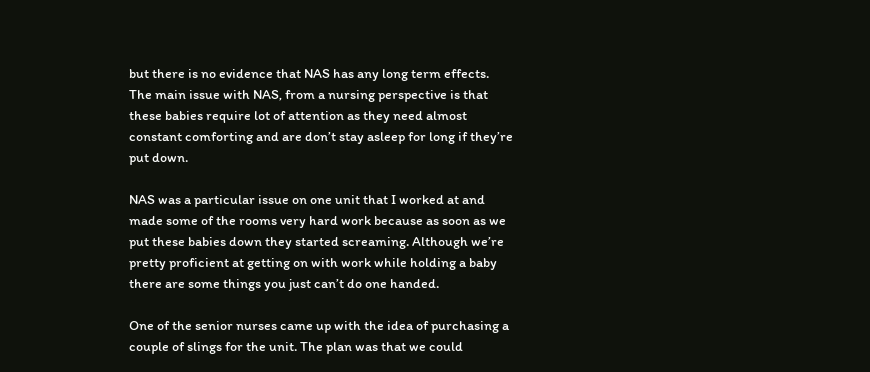but there is no evidence that NAS has any long term effects. The main issue with NAS, from a nursing perspective is that these babies require lot of attention as they need almost constant comforting and are don’t stay asleep for long if they’re put down.

NAS was a particular issue on one unit that I worked at and made some of the rooms very hard work because as soon as we put these babies down they started screaming. Although we’re pretty proficient at getting on with work while holding a baby there are some things you just can’t do one handed.

One of the senior nurses came up with the idea of purchasing a couple of slings for the unit. The plan was that we could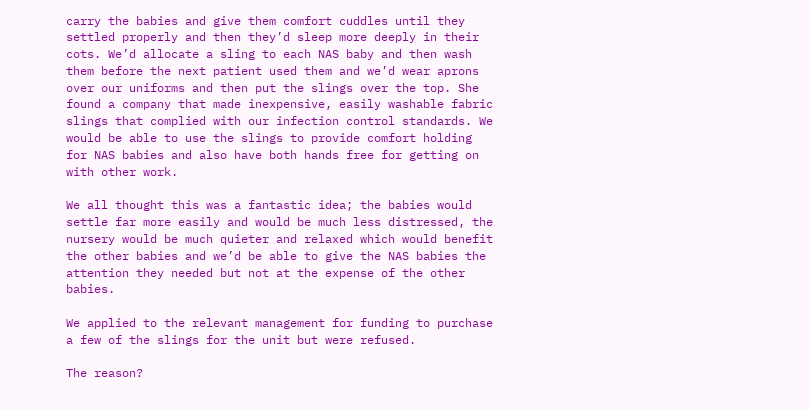carry the babies and give them comfort cuddles until they settled properly and then they’d sleep more deeply in their cots. We’d allocate a sling to each NAS baby and then wash them before the next patient used them and we’d wear aprons over our uniforms and then put the slings over the top. She found a company that made inexpensive, easily washable fabric slings that complied with our infection control standards. We would be able to use the slings to provide comfort holding for NAS babies and also have both hands free for getting on with other work.

We all thought this was a fantastic idea; the babies would settle far more easily and would be much less distressed, the nursery would be much quieter and relaxed which would benefit the other babies and we’d be able to give the NAS babies the attention they needed but not at the expense of the other babies.

We applied to the relevant management for funding to purchase a few of the slings for the unit but were refused.

The reason?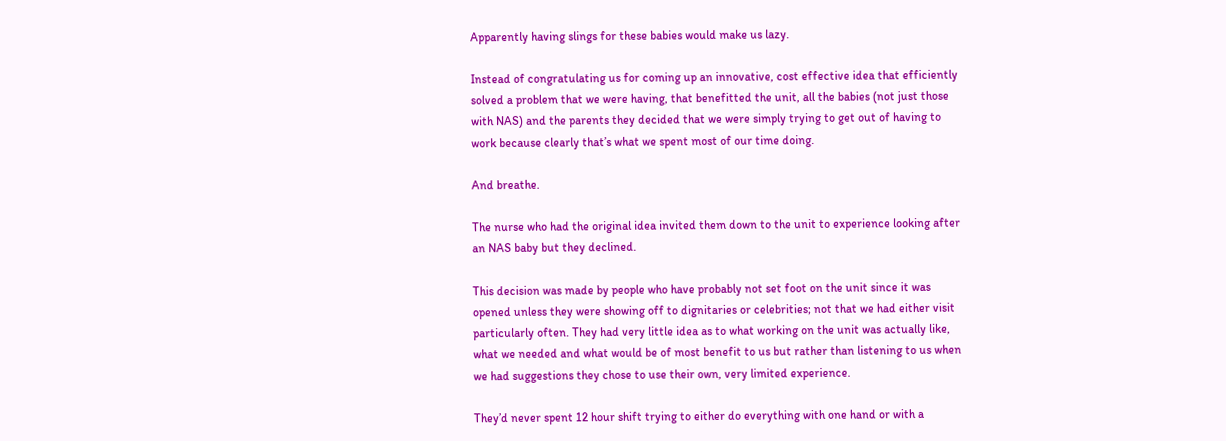Apparently having slings for these babies would make us lazy.

Instead of congratulating us for coming up an innovative, cost effective idea that efficiently solved a problem that we were having, that benefitted the unit, all the babies (not just those with NAS) and the parents they decided that we were simply trying to get out of having to work because clearly that’s what we spent most of our time doing.

And breathe.

The nurse who had the original idea invited them down to the unit to experience looking after an NAS baby but they declined.

This decision was made by people who have probably not set foot on the unit since it was opened unless they were showing off to dignitaries or celebrities; not that we had either visit particularly often. They had very little idea as to what working on the unit was actually like, what we needed and what would be of most benefit to us but rather than listening to us when we had suggestions they chose to use their own, very limited experience.

They’d never spent 12 hour shift trying to either do everything with one hand or with a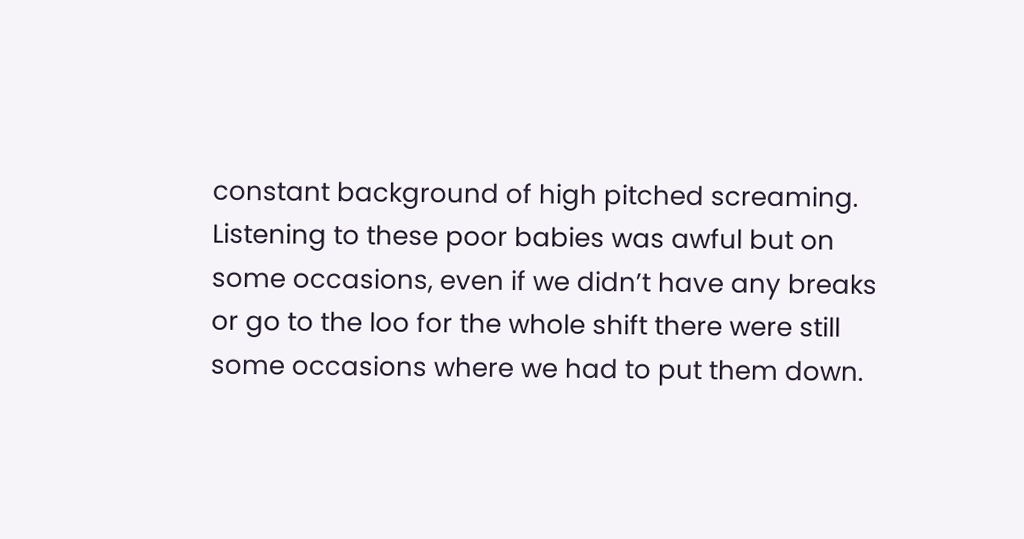constant background of high pitched screaming. Listening to these poor babies was awful but on some occasions, even if we didn’t have any breaks or go to the loo for the whole shift there were still some occasions where we had to put them down.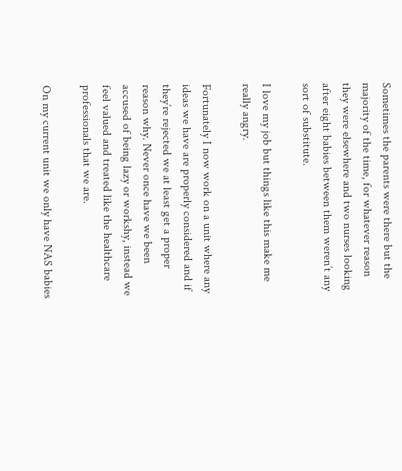Sometimes the parents were there but the majority of the time, for whatever reason they were elsewhere and two nurses looking after eight babies between them weren’t any sort of substitute.

I love my job but things like this make me really angry.

Fortunately I now work on a unit where any ideas we have are properly considered and if they’re rejected we at least get a proper reason why. Never once have we been accused of being lazy or workshy, instead we feel valued and treated like the healthcare professionals that we are.

On my current unit we only have NAS babies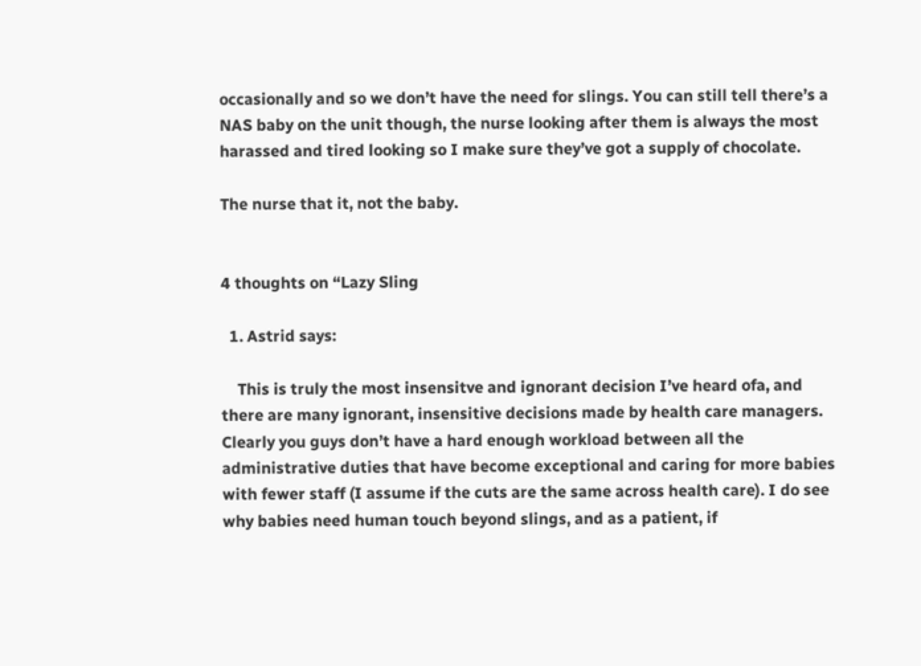occasionally and so we don’t have the need for slings. You can still tell there’s a NAS baby on the unit though, the nurse looking after them is always the most harassed and tired looking so I make sure they’ve got a supply of chocolate.

The nurse that it, not the baby.


4 thoughts on “Lazy Sling

  1. Astrid says:

    This is truly the most insensitve and ignorant decision I’ve heard ofa, and there are many ignorant, insensitive decisions made by health care managers. Clearly you guys don’t have a hard enough workload between all the administrative duties that have become exceptional and caring for more babies with fewer staff (I assume if the cuts are the same across health care). I do see why babies need human touch beyond slings, and as a patient, if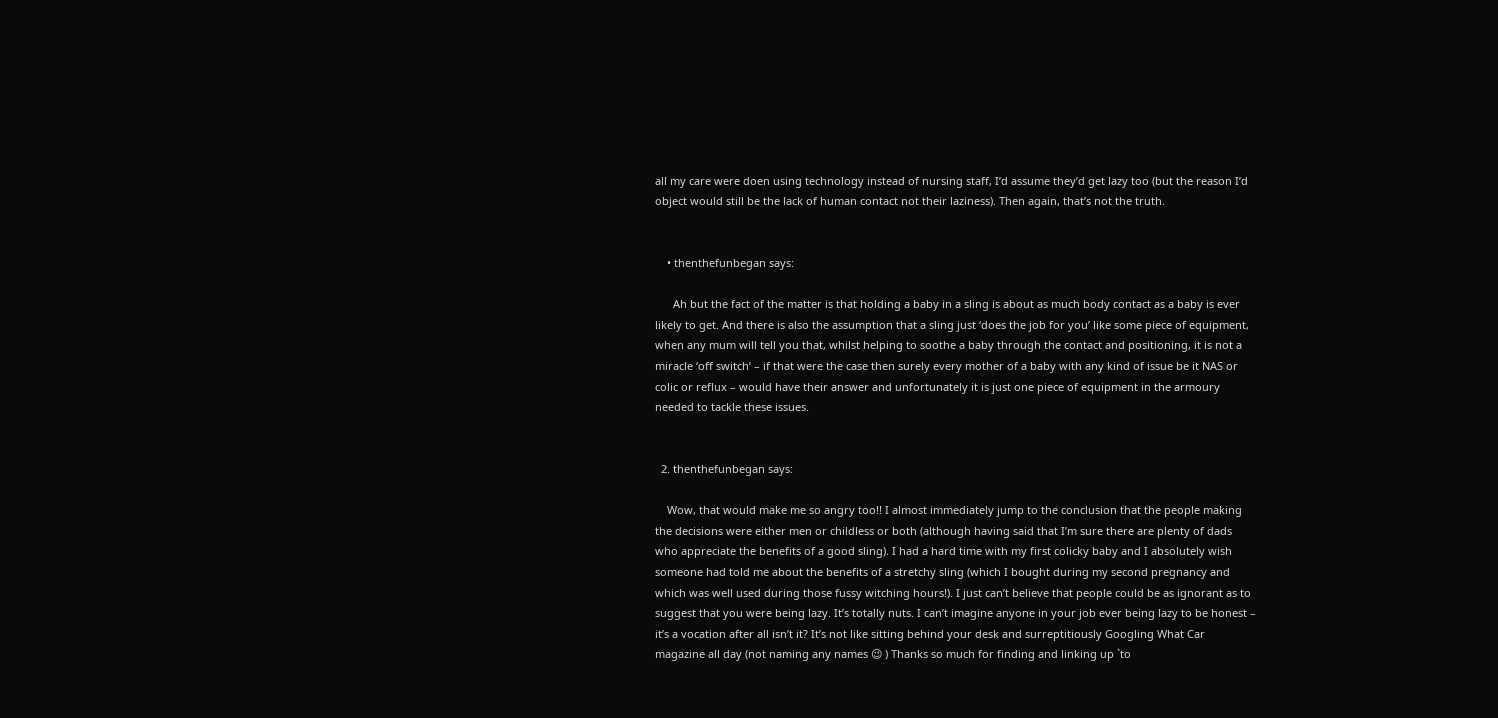all my care were doen using technology instead of nursing staff, I’d assume they’d get lazy too (but the reason I’d object would still be the lack of human contact not their laziness). Then again, that’s not the truth.


    • thenthefunbegan says:

      Ah but the fact of the matter is that holding a baby in a sling is about as much body contact as a baby is ever likely to get. And there is also the assumption that a sling just ‘does the job for you’ like some piece of equipment, when any mum will tell you that, whilst helping to soothe a baby through the contact and positioning, it is not a miracle ‘off switch’ – if that were the case then surely every mother of a baby with any kind of issue be it NAS or colic or reflux – would have their answer and unfortunately it is just one piece of equipment in the armoury needed to tackle these issues.


  2. thenthefunbegan says:

    Wow, that would make me so angry too!! I almost immediately jump to the conclusion that the people making the decisions were either men or childless or both (although having said that I’m sure there are plenty of dads who appreciate the benefits of a good sling). I had a hard time with my first colicky baby and I absolutely wish someone had told me about the benefits of a stretchy sling (which I bought during my second pregnancy and which was well used during those fussy witching hours!). I just can’t believe that people could be as ignorant as to suggest that you were being lazy. It’s totally nuts. I can’t imagine anyone in your job ever being lazy to be honest – it’s a vocation after all isn’t it? It’s not like sitting behind your desk and surreptitiously Googling What Car magazine all day (not naming any names 😉 ) Thanks so much for finding and linking up `to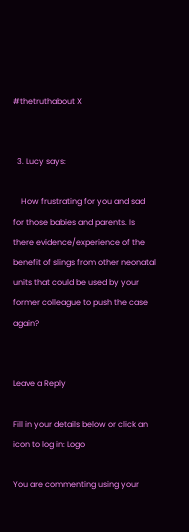#thetruthabout X


  3. Lucy says:

    How frustrating for you and sad for those babies and parents. Is there evidence/experience of the benefit of slings from other neonatal units that could be used by your former colleague to push the case again?


Leave a Reply

Fill in your details below or click an icon to log in: Logo

You are commenting using your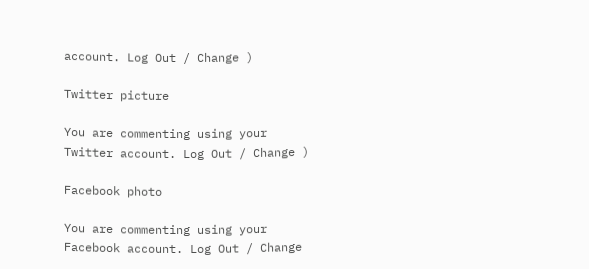account. Log Out / Change )

Twitter picture

You are commenting using your Twitter account. Log Out / Change )

Facebook photo

You are commenting using your Facebook account. Log Out / Change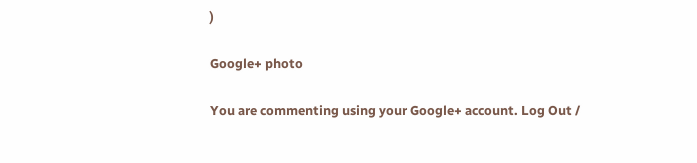)

Google+ photo

You are commenting using your Google+ account. Log Out /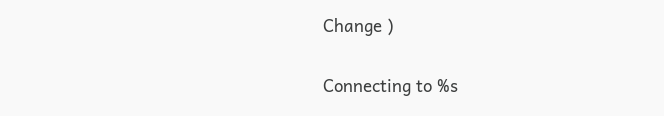Change )

Connecting to %s